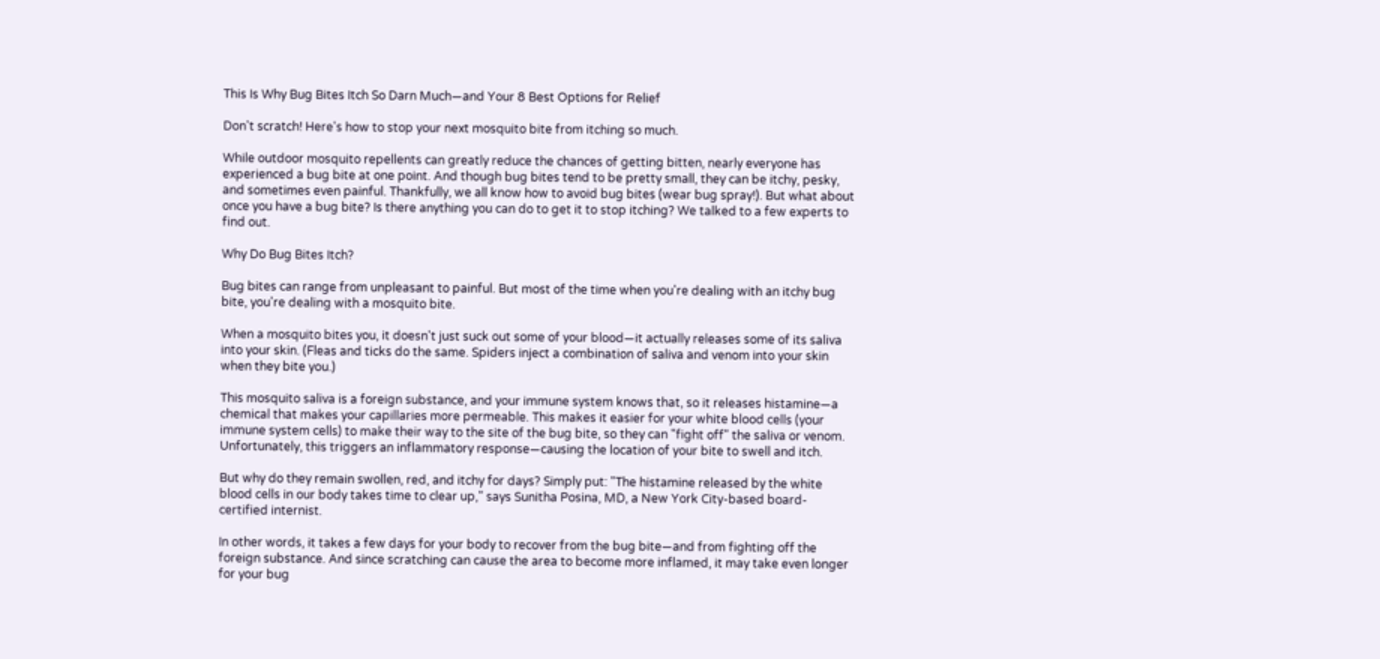This Is Why Bug Bites Itch So Darn Much—and Your 8 Best Options for Relief

Don't scratch! Here's how to stop your next mosquito bite from itching so much.

While outdoor mosquito repellents can greatly reduce the chances of getting bitten, nearly everyone has experienced a bug bite at one point. And though bug bites tend to be pretty small, they can be itchy, pesky, and sometimes even painful. Thankfully, we all know how to avoid bug bites (wear bug spray!). But what about once you have a bug bite? Is there anything you can do to get it to stop itching? We talked to a few experts to find out.

Why Do Bug Bites Itch?

Bug bites can range from unpleasant to painful. But most of the time when you're dealing with an itchy bug bite, you're dealing with a mosquito bite.

When a mosquito bites you, it doesn't just suck out some of your blood—it actually releases some of its saliva into your skin. (Fleas and ticks do the same. Spiders inject a combination of saliva and venom into your skin when they bite you.)

This mosquito saliva is a foreign substance, and your immune system knows that, so it releases histamine—a chemical that makes your capillaries more permeable. This makes it easier for your white blood cells (your immune system cells) to make their way to the site of the bug bite, so they can "fight off" the saliva or venom. Unfortunately, this triggers an inflammatory response—causing the location of your bite to swell and itch.

But why do they remain swollen, red, and itchy for days? Simply put: "The histamine released by the white blood cells in our body takes time to clear up," says Sunitha Posina, MD, a New York City-based board-certified internist.

In other words, it takes a few days for your body to recover from the bug bite—and from fighting off the foreign substance. And since scratching can cause the area to become more inflamed, it may take even longer for your bug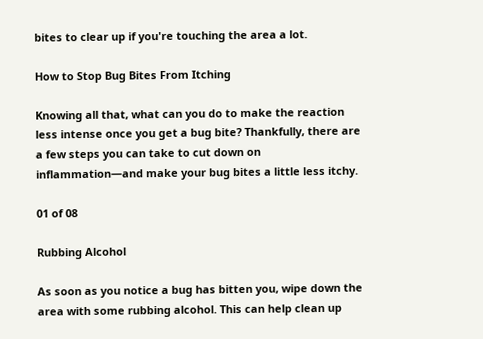bites to clear up if you're touching the area a lot.

How to Stop Bug Bites From Itching

Knowing all that, what can you do to make the reaction less intense once you get a bug bite? Thankfully, there are a few steps you can take to cut down on inflammation—and make your bug bites a little less itchy.

01 of 08

Rubbing Alcohol

As soon as you notice a bug has bitten you, wipe down the area with some rubbing alcohol. This can help clean up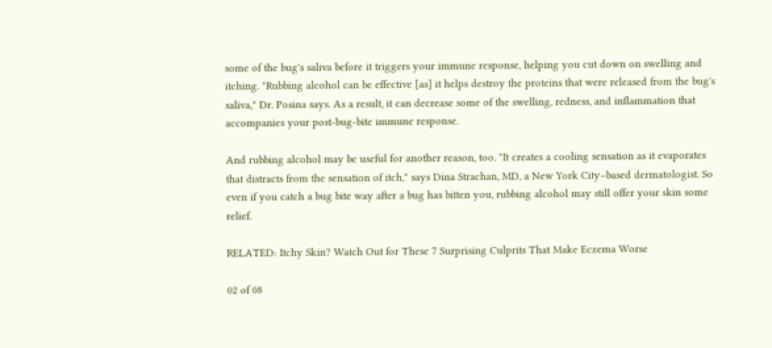some of the bug's saliva before it triggers your immune response, helping you cut down on swelling and itching. "Rubbing alcohol can be effective [as] it helps destroy the proteins that were released from the bug's saliva," Dr. Posina says. As a result, it can decrease some of the swelling, redness, and inflammation that accompanies your post-bug-bite immune response.

And rubbing alcohol may be useful for another reason, too. "It creates a cooling sensation as it evaporates that distracts from the sensation of itch," says Dina Strachan, MD, a New York City–based dermatologist. So even if you catch a bug bite way after a bug has bitten you, rubbing alcohol may still offer your skin some relief.

RELATED: Itchy Skin? Watch Out for These 7 Surprising Culprits That Make Eczema Worse

02 of 08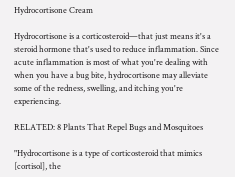Hydrocortisone Cream

Hydrocortisone is a corticosteroid—that just means it's a steroid hormone that's used to reduce inflammation. Since acute inflammation is most of what you're dealing with when you have a bug bite, hydrocortisone may alleviate some of the redness, swelling, and itching you're experiencing.

RELATED: 8 Plants That Repel Bugs and Mosquitoes

"Hydrocortisone is a type of corticosteroid that mimics [cortisol], the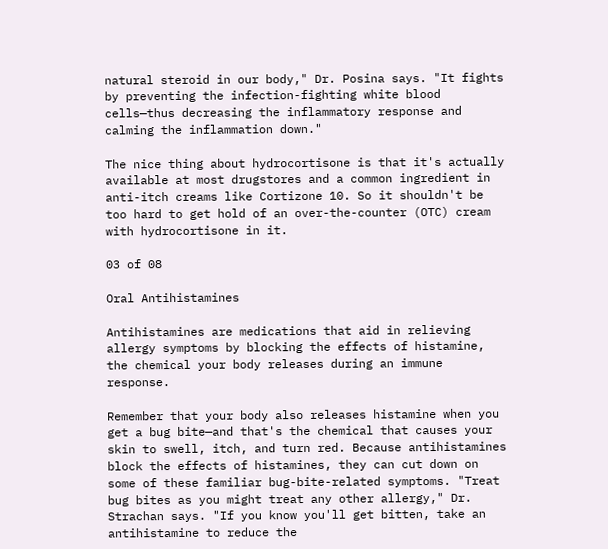natural steroid in our body," Dr. Posina says. "It fights by preventing the infection-fighting white blood cells—thus decreasing the inflammatory response and calming the inflammation down."

The nice thing about hydrocortisone is that it's actually available at most drugstores and a common ingredient in anti-itch creams like Cortizone 10. So it shouldn't be too hard to get hold of an over-the-counter (OTC) cream with hydrocortisone in it.

03 of 08

Oral Antihistamines

Antihistamines are medications that aid in relieving allergy symptoms by blocking the effects of histamine, the chemical your body releases during an immune response.

Remember that your body also releases histamine when you get a bug bite—and that's the chemical that causes your skin to swell, itch, and turn red. Because antihistamines block the effects of histamines, they can cut down on some of these familiar bug-bite-related symptoms. "Treat bug bites as you might treat any other allergy," Dr. Strachan says. "If you know you'll get bitten, take an antihistamine to reduce the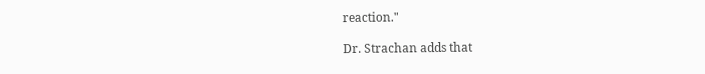reaction."

Dr. Strachan adds that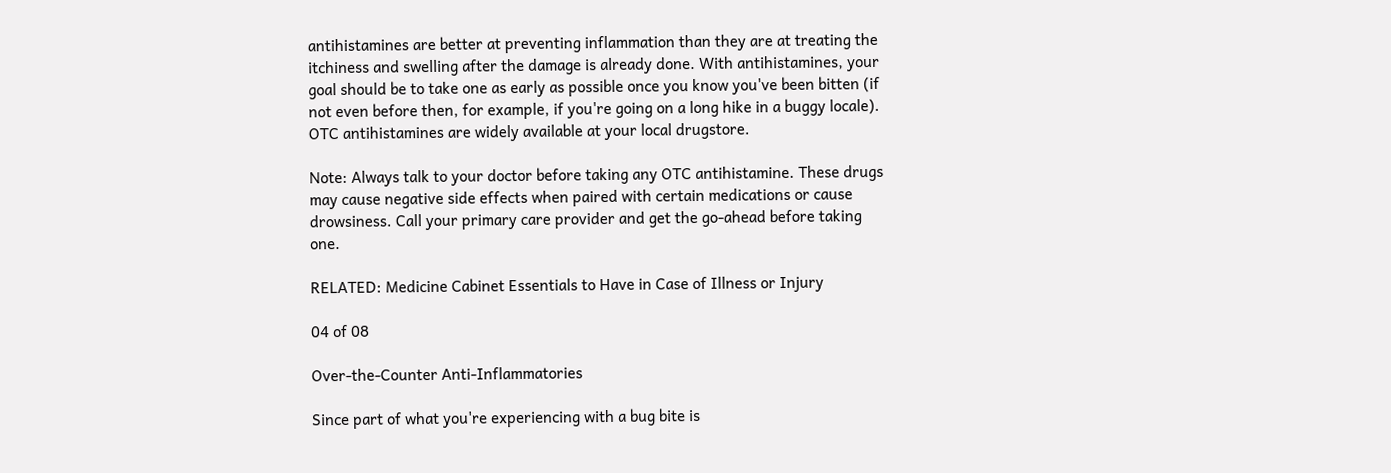antihistamines are better at preventing inflammation than they are at treating the itchiness and swelling after the damage is already done. With antihistamines, your goal should be to take one as early as possible once you know you've been bitten (if not even before then, for example, if you're going on a long hike in a buggy locale). OTC antihistamines are widely available at your local drugstore.

Note: Always talk to your doctor before taking any OTC antihistamine. These drugs may cause negative side effects when paired with certain medications or cause drowsiness. Call your primary care provider and get the go-ahead before taking one.

RELATED: Medicine Cabinet Essentials to Have in Case of Illness or Injury

04 of 08

Over-the-Counter Anti-Inflammatories

Since part of what you're experiencing with a bug bite is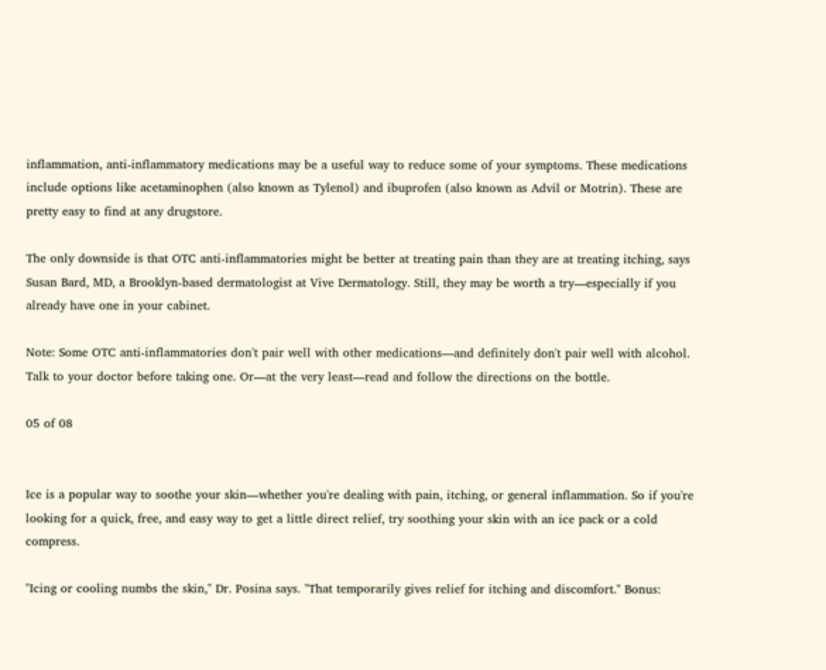inflammation, anti-inflammatory medications may be a useful way to reduce some of your symptoms. These medications include options like acetaminophen (also known as Tylenol) and ibuprofen (also known as Advil or Motrin). These are pretty easy to find at any drugstore.

The only downside is that OTC anti-inflammatories might be better at treating pain than they are at treating itching, says Susan Bard, MD, a Brooklyn-based dermatologist at Vive Dermatology. Still, they may be worth a try—especially if you already have one in your cabinet.

Note: Some OTC anti-inflammatories don't pair well with other medications—and definitely don't pair well with alcohol. Talk to your doctor before taking one. Or—at the very least—read and follow the directions on the bottle.

05 of 08


Ice is a popular way to soothe your skin—whether you're dealing with pain, itching, or general inflammation. So if you're looking for a quick, free, and easy way to get a little direct relief, try soothing your skin with an ice pack or a cold compress.

"Icing or cooling numbs the skin," Dr. Posina says. "That temporarily gives relief for itching and discomfort." Bonus: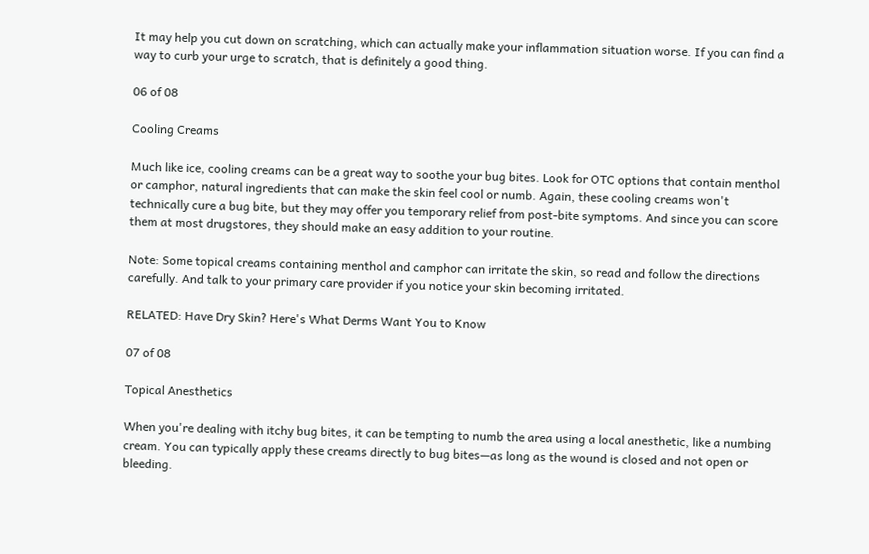It may help you cut down on scratching, which can actually make your inflammation situation worse. If you can find a way to curb your urge to scratch, that is definitely a good thing.

06 of 08

Cooling Creams

Much like ice, cooling creams can be a great way to soothe your bug bites. Look for OTC options that contain menthol or camphor, natural ingredients that can make the skin feel cool or numb. Again, these cooling creams won't technically cure a bug bite, but they may offer you temporary relief from post-bite symptoms. And since you can score them at most drugstores, they should make an easy addition to your routine.

Note: Some topical creams containing menthol and camphor can irritate the skin, so read and follow the directions carefully. And talk to your primary care provider if you notice your skin becoming irritated.

RELATED: Have Dry Skin? Here's What Derms Want You to Know

07 of 08

Topical Anesthetics

When you're dealing with itchy bug bites, it can be tempting to numb the area using a local anesthetic, like a numbing cream. You can typically apply these creams directly to bug bites—as long as the wound is closed and not open or bleeding.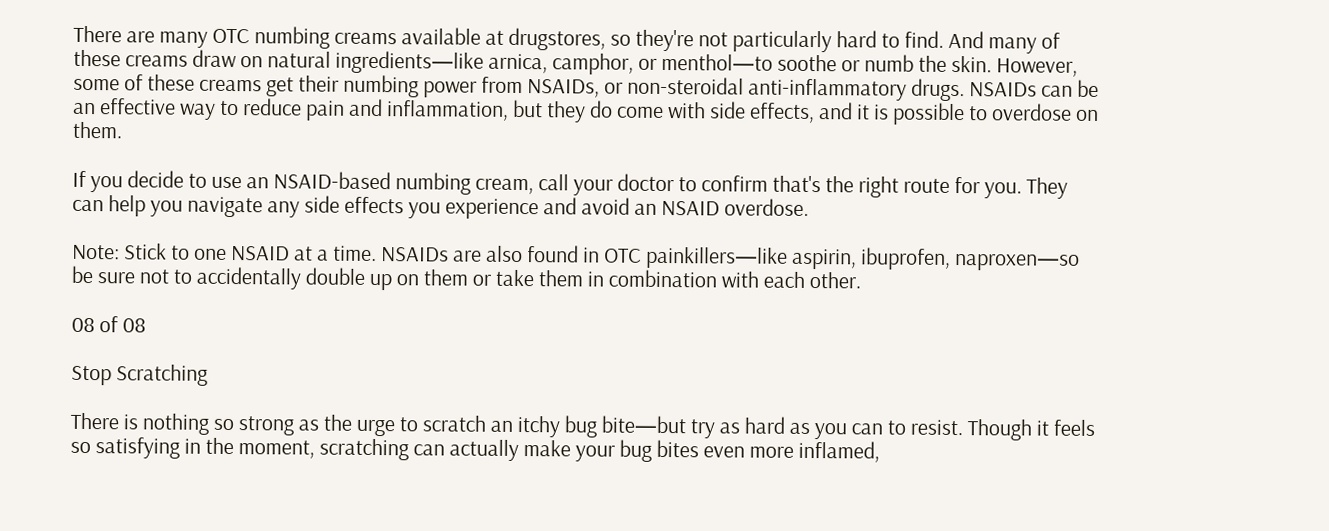There are many OTC numbing creams available at drugstores, so they're not particularly hard to find. And many of these creams draw on natural ingredients—like arnica, camphor, or menthol—to soothe or numb the skin. However, some of these creams get their numbing power from NSAIDs, or non-steroidal anti-inflammatory drugs. NSAIDs can be an effective way to reduce pain and inflammation, but they do come with side effects, and it is possible to overdose on them.

If you decide to use an NSAID-based numbing cream, call your doctor to confirm that's the right route for you. They can help you navigate any side effects you experience and avoid an NSAID overdose.

Note: Stick to one NSAID at a time. NSAIDs are also found in OTC painkillers—like aspirin, ibuprofen, naproxen—so be sure not to accidentally double up on them or take them in combination with each other.

08 of 08

Stop Scratching

There is nothing so strong as the urge to scratch an itchy bug bite—but try as hard as you can to resist. Though it feels so satisfying in the moment, scratching can actually make your bug bites even more inflamed,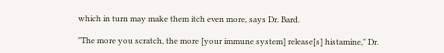which in turn may make them itch even more, says Dr. Bard.

"The more you scratch, the more [your immune system] release[s] histamine," Dr.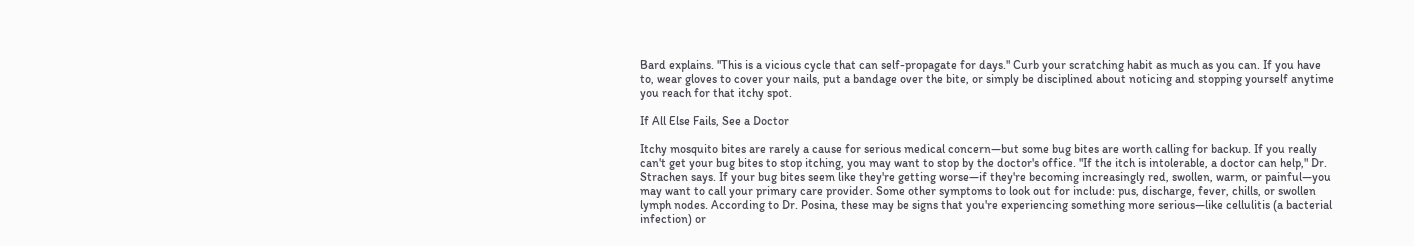Bard explains. "This is a vicious cycle that can self-propagate for days." Curb your scratching habit as much as you can. If you have to, wear gloves to cover your nails, put a bandage over the bite, or simply be disciplined about noticing and stopping yourself anytime you reach for that itchy spot.

If All Else Fails, See a Doctor

Itchy mosquito bites are rarely a cause for serious medical concern—but some bug bites are worth calling for backup. If you really can't get your bug bites to stop itching, you may want to stop by the doctor's office. "If the itch is intolerable, a doctor can help," Dr. Strachen says. If your bug bites seem like they're getting worse—if they're becoming increasingly red, swollen, warm, or painful—you may want to call your primary care provider. Some other symptoms to look out for include: pus, discharge, fever, chills, or swollen lymph nodes. According to Dr. Posina, these may be signs that you're experiencing something more serious—like cellulitis (a bacterial infection) or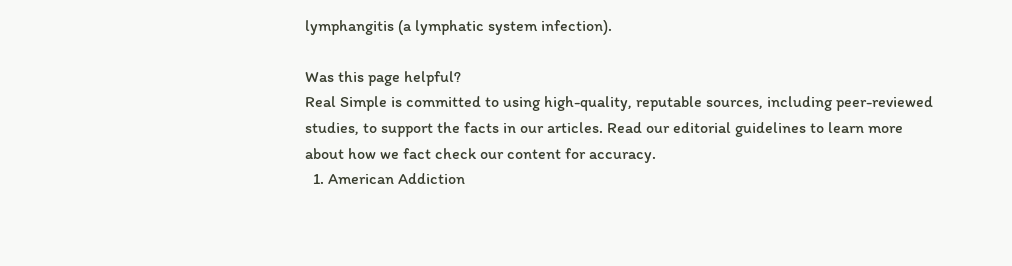lymphangitis (a lymphatic system infection).

Was this page helpful?
Real Simple is committed to using high-quality, reputable sources, including peer-reviewed studies, to support the facts in our articles. Read our editorial guidelines to learn more about how we fact check our content for accuracy.
  1. American Addiction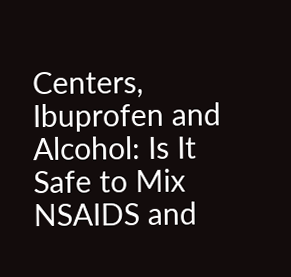Centers, Ibuprofen and Alcohol: Is It Safe to Mix NSAIDS and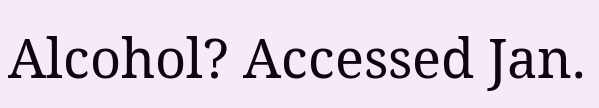Alcohol? Accessed Jan.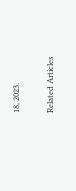18, 2023.

Related Articles